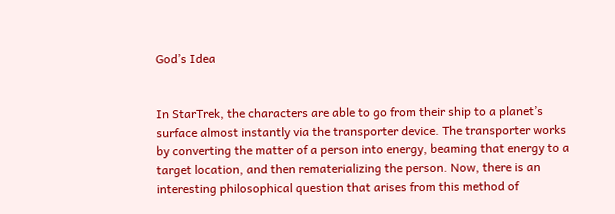God’s Idea


In StarTrek, the characters are able to go from their ship to a planet’s surface almost instantly via the transporter device. The transporter works by converting the matter of a person into energy, beaming that energy to a target location, and then rematerializing the person. Now, there is an interesting philosophical question that arises from this method of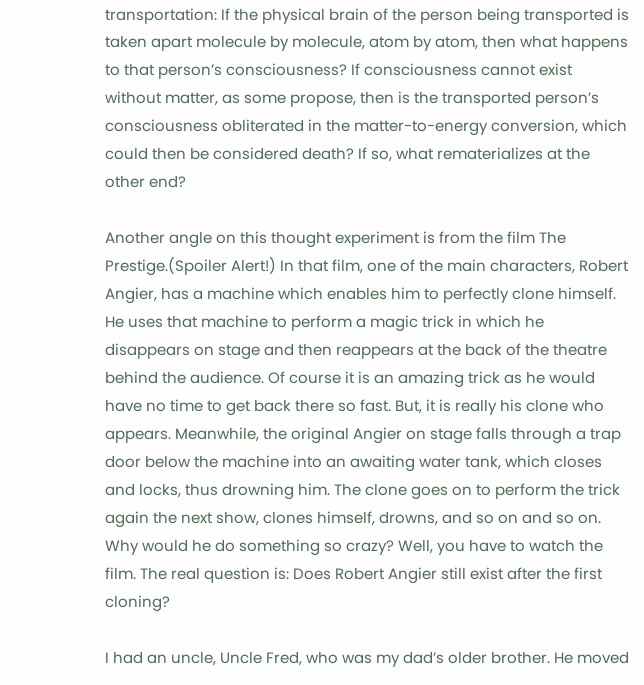transportation: If the physical brain of the person being transported is taken apart molecule by molecule, atom by atom, then what happens to that person’s consciousness? If consciousness cannot exist without matter, as some propose, then is the transported person’s consciousness obliterated in the matter-to-energy conversion, which could then be considered death? If so, what rematerializes at the other end?

Another angle on this thought experiment is from the film The Prestige.(Spoiler Alert!) In that film, one of the main characters, Robert Angier, has a machine which enables him to perfectly clone himself. He uses that machine to perform a magic trick in which he disappears on stage and then reappears at the back of the theatre behind the audience. Of course it is an amazing trick as he would have no time to get back there so fast. But, it is really his clone who appears. Meanwhile, the original Angier on stage falls through a trap door below the machine into an awaiting water tank, which closes and locks, thus drowning him. The clone goes on to perform the trick again the next show, clones himself, drowns, and so on and so on. Why would he do something so crazy? Well, you have to watch the film. The real question is: Does Robert Angier still exist after the first cloning?

I had an uncle, Uncle Fred, who was my dad’s older brother. He moved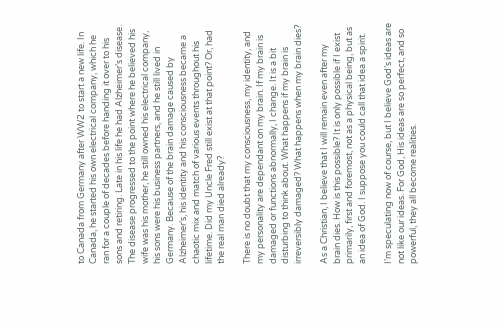to Canada from Germany after WW2 to start a new life. In Canada, he started his own electrical company, which he ran for a couple of decades before handing it over to his sons and retiring. Late in his life he had Alzheimer’s disease. The disease progressed to the point where he believed his wife was his mother, he still owned his electrical company, his sons were his business partners, and he still lived in Germany. Because of the brain damage caused by Alzheimer’s, his identity and his consciousness became a chaotic mix and match of various events throughout his lifetime. Did my Uncle Fred still exist at that point? Or, had the real man died already?

There is no doubt that my consciousness, my identity, and my personality are dependant on my brain. If my brain is damaged or functions abnormally, I change. It is a bit disturbing to think about. What happens if my brain is irreversibly damaged? What happens when my brain dies?

As a Christian, I believe that I will remain even after my brain dies. How is this possible? It is only possible if I exist primarily, first and foremost, not as a physical being, but as an idea of God. I suppose you could call that idea a spirit.

I’m speculating now of course, but I believe God’s ideas are not like our ideas. For God, His ideas are so perfect, and so powerful, they all become realities.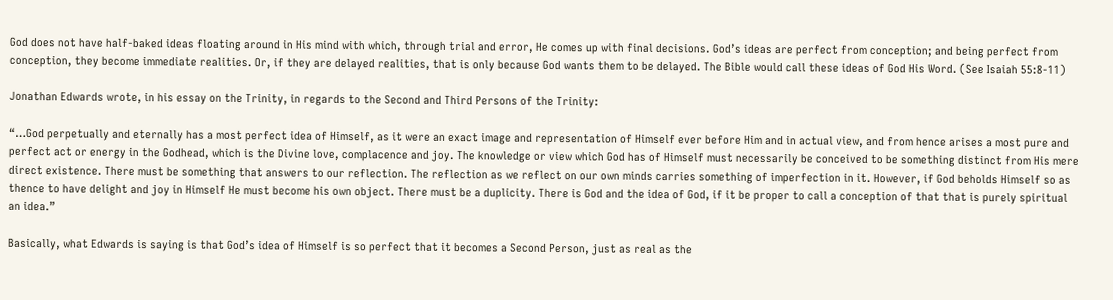God does not have half-baked ideas floating around in His mind with which, through trial and error, He comes up with final decisions. God’s ideas are perfect from conception; and being perfect from conception, they become immediate realities. Or, if they are delayed realities, that is only because God wants them to be delayed. The Bible would call these ideas of God His Word. (See Isaiah 55:8-11)

Jonathan Edwards wrote, in his essay on the Trinity, in regards to the Second and Third Persons of the Trinity:

“…God perpetually and eternally has a most perfect idea of Himself, as it were an exact image and representation of Himself ever before Him and in actual view, and from hence arises a most pure and perfect act or energy in the Godhead, which is the Divine love, complacence and joy. The knowledge or view which God has of Himself must necessarily be conceived to be something distinct from His mere direct existence. There must be something that answers to our reflection. The reflection as we reflect on our own minds carries something of imperfection in it. However, if God beholds Himself so as thence to have delight and joy in Himself He must become his own object. There must be a duplicity. There is God and the idea of God, if it be proper to call a conception of that that is purely spiritual an idea.”

Basically, what Edwards is saying is that God’s idea of Himself is so perfect that it becomes a Second Person, just as real as the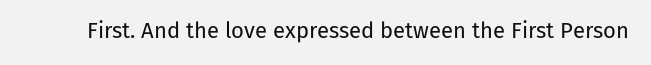First. And the love expressed between the First Person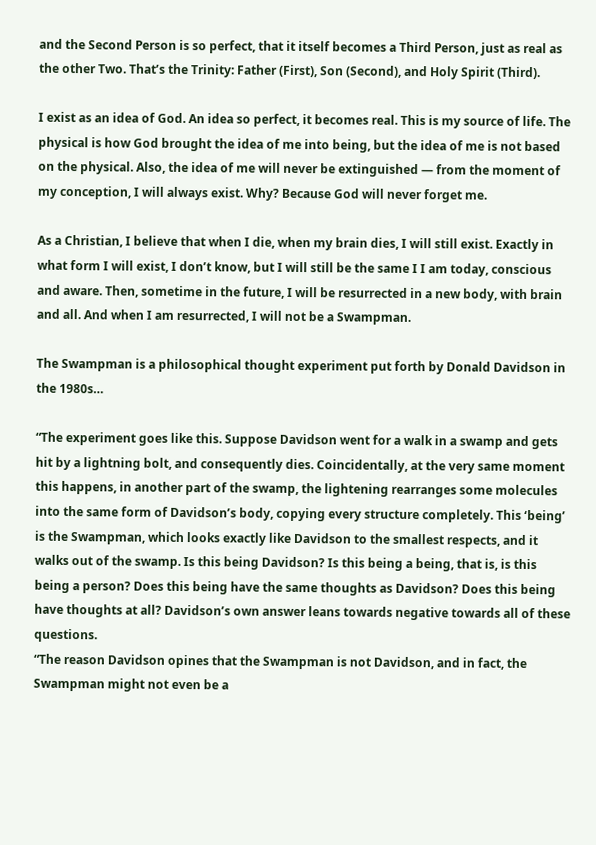and the Second Person is so perfect, that it itself becomes a Third Person, just as real as the other Two. That’s the Trinity: Father (First), Son (Second), and Holy Spirit (Third).

I exist as an idea of God. An idea so perfect, it becomes real. This is my source of life. The physical is how God brought the idea of me into being, but the idea of me is not based on the physical. Also, the idea of me will never be extinguished — from the moment of my conception, I will always exist. Why? Because God will never forget me.

As a Christian, I believe that when I die, when my brain dies, I will still exist. Exactly in what form I will exist, I don’t know, but I will still be the same I I am today, conscious and aware. Then, sometime in the future, I will be resurrected in a new body, with brain and all. And when I am resurrected, I will not be a Swampman.

The Swampman is a philosophical thought experiment put forth by Donald Davidson in the 1980s…

“The experiment goes like this. Suppose Davidson went for a walk in a swamp and gets hit by a lightning bolt, and consequently dies. Coincidentally, at the very same moment this happens, in another part of the swamp, the lightening rearranges some molecules into the same form of Davidson’s body, copying every structure completely. This ‘being’ is the Swampman, which looks exactly like Davidson to the smallest respects, and it walks out of the swamp. Is this being Davidson? Is this being a being, that is, is this being a person? Does this being have the same thoughts as Davidson? Does this being have thoughts at all? Davidson’s own answer leans towards negative towards all of these questions.
“The reason Davidson opines that the Swampman is not Davidson, and in fact, the Swampman might not even be a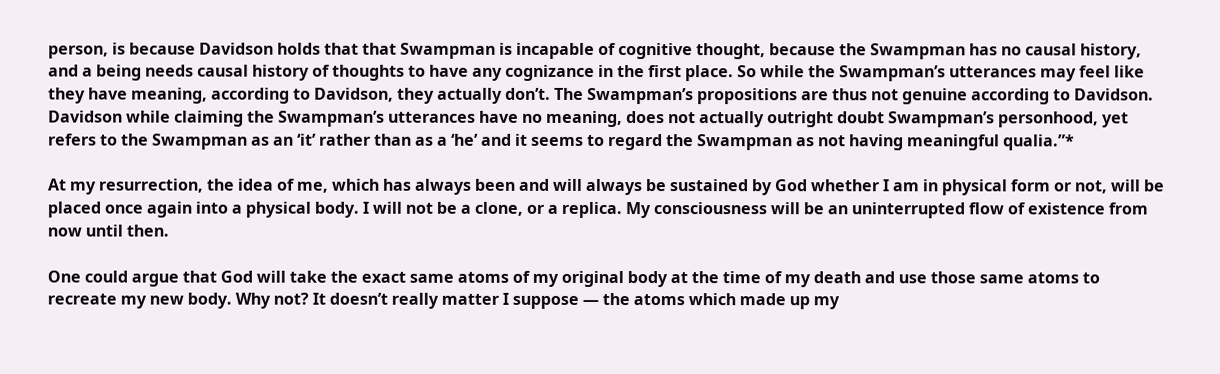person, is because Davidson holds that that Swampman is incapable of cognitive thought, because the Swampman has no causal history, and a being needs causal history of thoughts to have any cognizance in the first place. So while the Swampman’s utterances may feel like they have meaning, according to Davidson, they actually don’t. The Swampman’s propositions are thus not genuine according to Davidson. Davidson while claiming the Swampman’s utterances have no meaning, does not actually outright doubt Swampman’s personhood, yet refers to the Swampman as an ‘it’ rather than as a ‘he’ and it seems to regard the Swampman as not having meaningful qualia.”*

At my resurrection, the idea of me, which has always been and will always be sustained by God whether I am in physical form or not, will be placed once again into a physical body. I will not be a clone, or a replica. My consciousness will be an uninterrupted flow of existence from now until then.

One could argue that God will take the exact same atoms of my original body at the time of my death and use those same atoms to recreate my new body. Why not? It doesn’t really matter I suppose — the atoms which made up my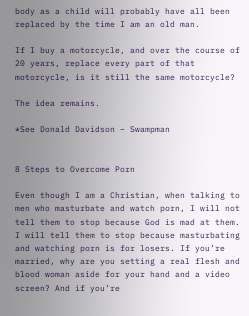body as a child will probably have all been replaced by the time I am an old man.

If I buy a motorcycle, and over the course of 20 years, replace every part of that motorcycle, is it still the same motorcycle?

The idea remains.

*See Donald Davidson – Swampman


8 Steps to Overcome Porn

Even though I am a Christian, when talking to men who masturbate and watch porn, I will not tell them to stop because God is mad at them. I will tell them to stop because masturbating and watching porn is for losers. If you’re married, why are you setting a real flesh and blood woman aside for your hand and a video screen? And if you’re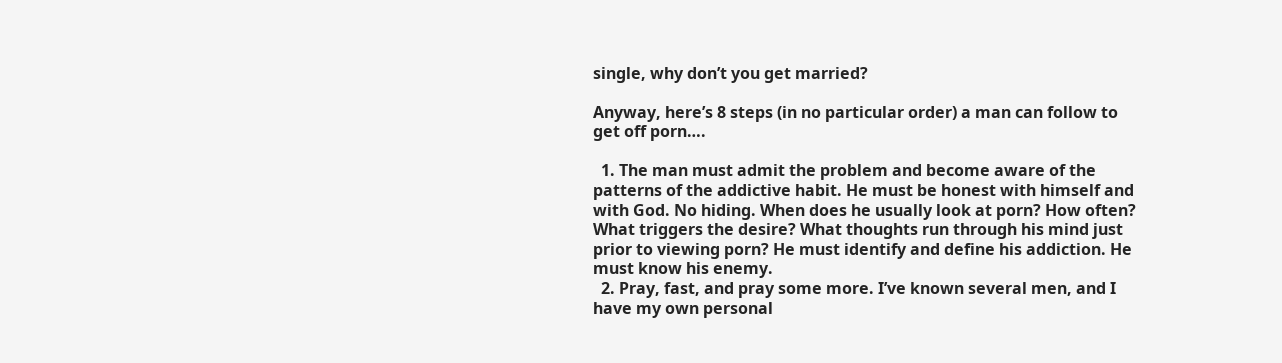single, why don’t you get married?

Anyway, here’s 8 steps (in no particular order) a man can follow to get off porn….

  1. The man must admit the problem and become aware of the patterns of the addictive habit. He must be honest with himself and with God. No hiding. When does he usually look at porn? How often? What triggers the desire? What thoughts run through his mind just prior to viewing porn? He must identify and define his addiction. He must know his enemy.
  2. Pray, fast, and pray some more. I’ve known several men, and I have my own personal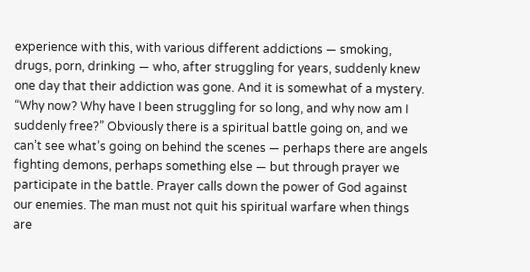experience with this, with various different addictions — smoking, drugs, porn, drinking — who, after struggling for years, suddenly knew one day that their addiction was gone. And it is somewhat of a mystery. “Why now? Why have I been struggling for so long, and why now am I suddenly free?” Obviously there is a spiritual battle going on, and we can’t see what’s going on behind the scenes — perhaps there are angels fighting demons, perhaps something else — but through prayer we participate in the battle. Prayer calls down the power of God against our enemies. The man must not quit his spiritual warfare when things are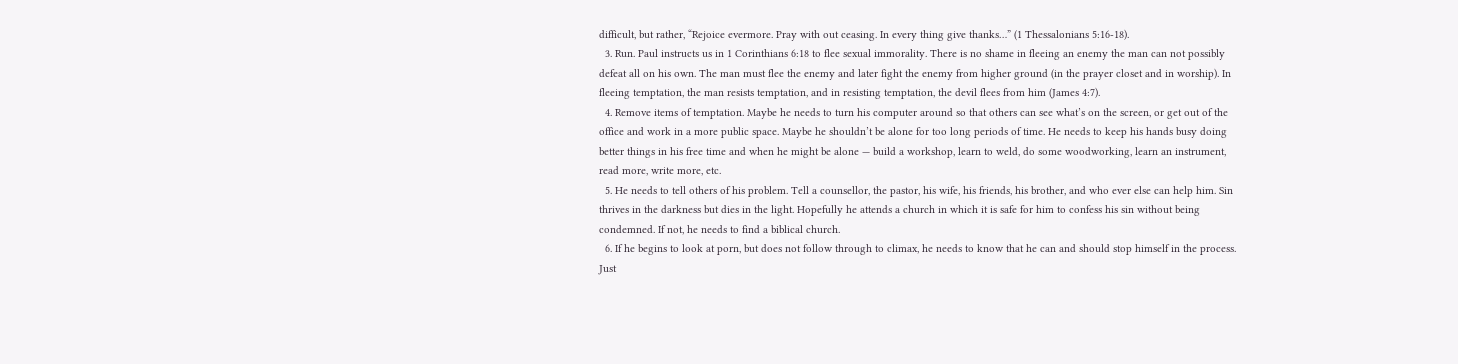difficult, but rather, “Rejoice evermore. Pray with out ceasing. In every thing give thanks…” (1 Thessalonians 5:16-18).
  3. Run. Paul instructs us in 1 Corinthians 6:18 to flee sexual immorality. There is no shame in fleeing an enemy the man can not possibly defeat all on his own. The man must flee the enemy and later fight the enemy from higher ground (in the prayer closet and in worship). In fleeing temptation, the man resists temptation, and in resisting temptation, the devil flees from him (James 4:7).
  4. Remove items of temptation. Maybe he needs to turn his computer around so that others can see what’s on the screen, or get out of the office and work in a more public space. Maybe he shouldn’t be alone for too long periods of time. He needs to keep his hands busy doing better things in his free time and when he might be alone — build a workshop, learn to weld, do some woodworking, learn an instrument, read more, write more, etc.
  5. He needs to tell others of his problem. Tell a counsellor, the pastor, his wife, his friends, his brother, and who ever else can help him. Sin thrives in the darkness but dies in the light. Hopefully he attends a church in which it is safe for him to confess his sin without being condemned. If not, he needs to find a biblical church.
  6. If he begins to look at porn, but does not follow through to climax, he needs to know that he can and should stop himself in the process. Just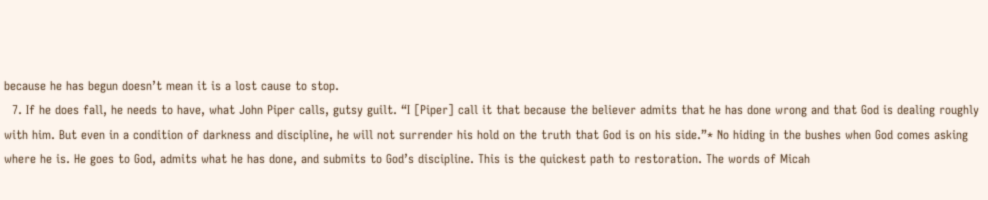because he has begun doesn’t mean it is a lost cause to stop.
  7. If he does fall, he needs to have, what John Piper calls, gutsy guilt. “I [Piper] call it that because the believer admits that he has done wrong and that God is dealing roughly with him. But even in a condition of darkness and discipline, he will not surrender his hold on the truth that God is on his side.”* No hiding in the bushes when God comes asking where he is. He goes to God, admits what he has done, and submits to God’s discipline. This is the quickest path to restoration. The words of Micah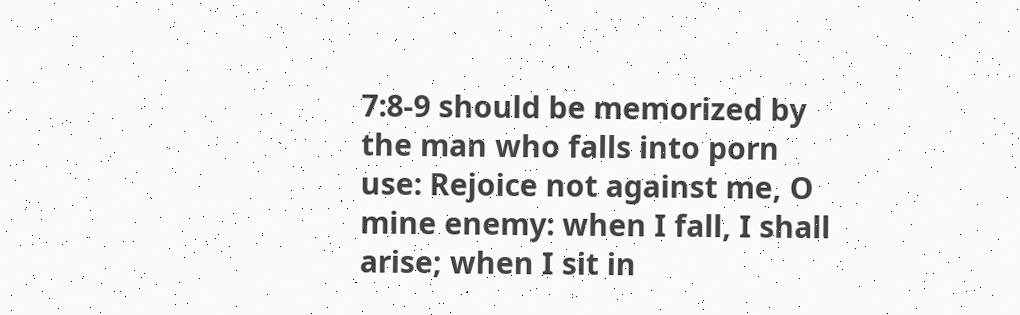7:8-9 should be memorized by the man who falls into porn use: Rejoice not against me, O mine enemy: when I fall, I shall arise; when I sit in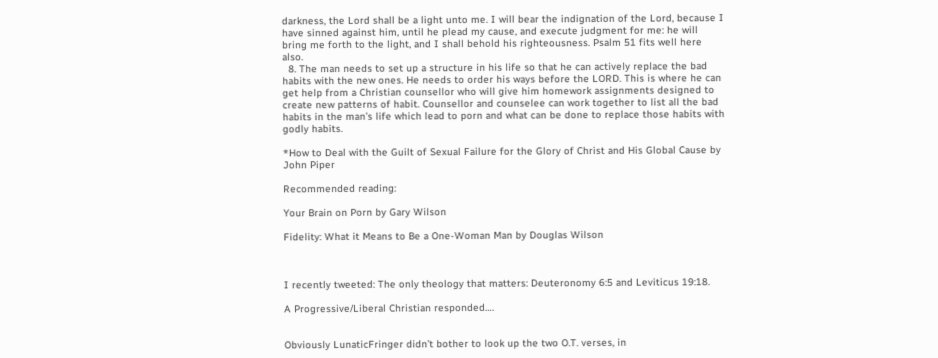darkness, the Lord shall be a light unto me. I will bear the indignation of the Lord, because I have sinned against him, until he plead my cause, and execute judgment for me: he will bring me forth to the light, and I shall behold his righteousness. Psalm 51 fits well here also.
  8. The man needs to set up a structure in his life so that he can actively replace the bad habits with the new ones. He needs to order his ways before the LORD. This is where he can get help from a Christian counsellor who will give him homework assignments designed to create new patterns of habit. Counsellor and counselee can work together to list all the bad habits in the man’s life which lead to porn and what can be done to replace those habits with godly habits.

*How to Deal with the Guilt of Sexual Failure for the Glory of Christ and His Global Cause by John Piper

Recommended reading:

Your Brain on Porn by Gary Wilson

Fidelity: What it Means to Be a One-Woman Man by Douglas Wilson



I recently tweeted: The only theology that matters: Deuteronomy 6:5 and Leviticus 19:18.

A Progressive/Liberal Christian responded….


Obviously LunaticFringer didn’t bother to look up the two O.T. verses, in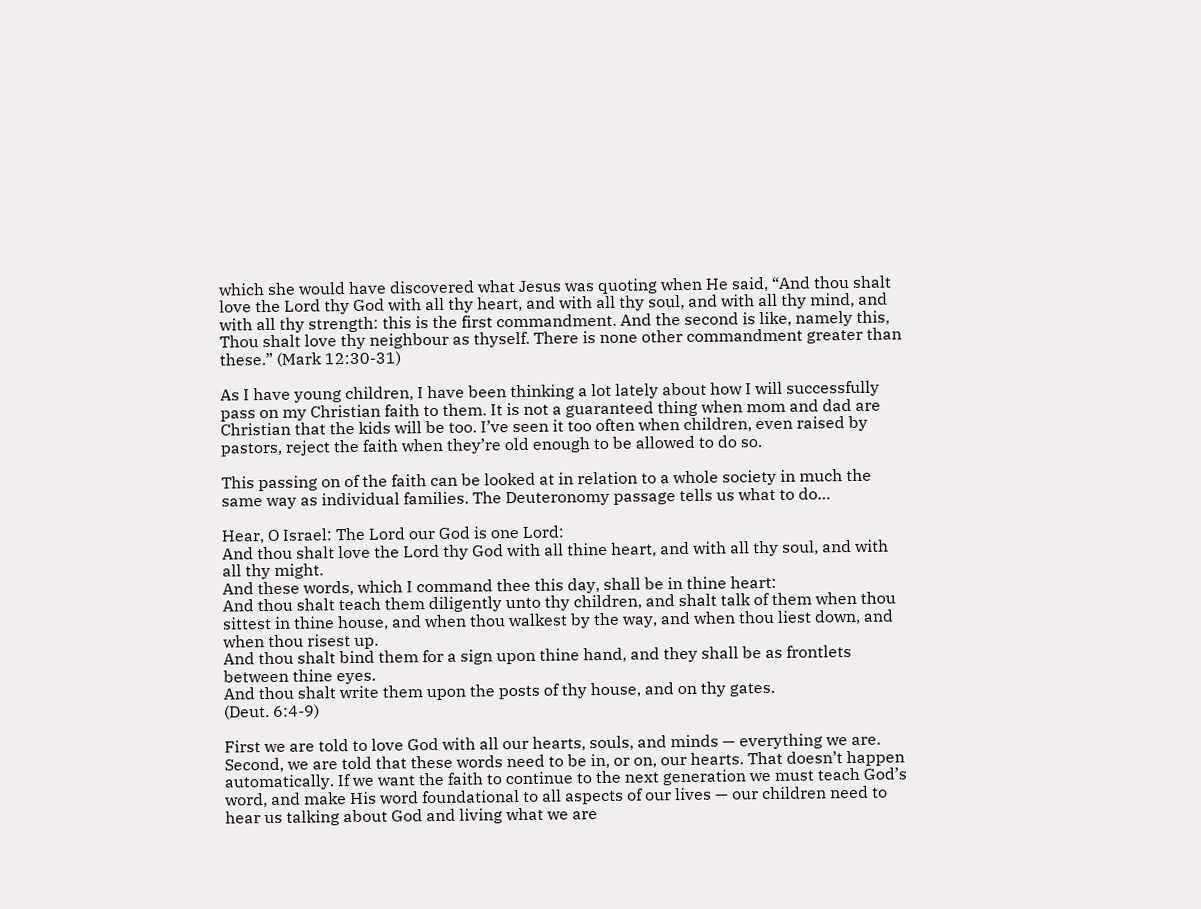which she would have discovered what Jesus was quoting when He said, “And thou shalt love the Lord thy God with all thy heart, and with all thy soul, and with all thy mind, and with all thy strength: this is the first commandment. And the second is like, namely this, Thou shalt love thy neighbour as thyself. There is none other commandment greater than these.” (Mark 12:30-31)

As I have young children, I have been thinking a lot lately about how I will successfully pass on my Christian faith to them. It is not a guaranteed thing when mom and dad are Christian that the kids will be too. I’ve seen it too often when children, even raised by pastors, reject the faith when they’re old enough to be allowed to do so.

This passing on of the faith can be looked at in relation to a whole society in much the same way as individual families. The Deuteronomy passage tells us what to do…

Hear, O Israel: The Lord our God is one Lord:
And thou shalt love the Lord thy God with all thine heart, and with all thy soul, and with all thy might.
And these words, which I command thee this day, shall be in thine heart:
And thou shalt teach them diligently unto thy children, and shalt talk of them when thou sittest in thine house, and when thou walkest by the way, and when thou liest down, and when thou risest up.
And thou shalt bind them for a sign upon thine hand, and they shall be as frontlets between thine eyes.
And thou shalt write them upon the posts of thy house, and on thy gates.
(Deut. 6:4-9)

First we are told to love God with all our hearts, souls, and minds — everything we are. Second, we are told that these words need to be in, or on, our hearts. That doesn’t happen automatically. If we want the faith to continue to the next generation we must teach God’s word, and make His word foundational to all aspects of our lives — our children need to hear us talking about God and living what we are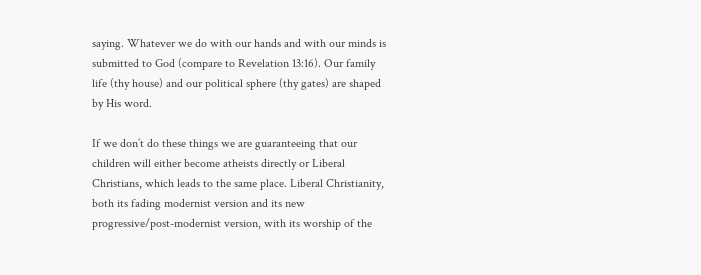saying. Whatever we do with our hands and with our minds is submitted to God (compare to Revelation 13:16). Our family life (thy house) and our political sphere (thy gates) are shaped by His word.

If we don’t do these things we are guaranteeing that our children will either become atheists directly or Liberal Christians, which leads to the same place. Liberal Christianity, both its fading modernist version and its new progressive/post-modernist version, with its worship of the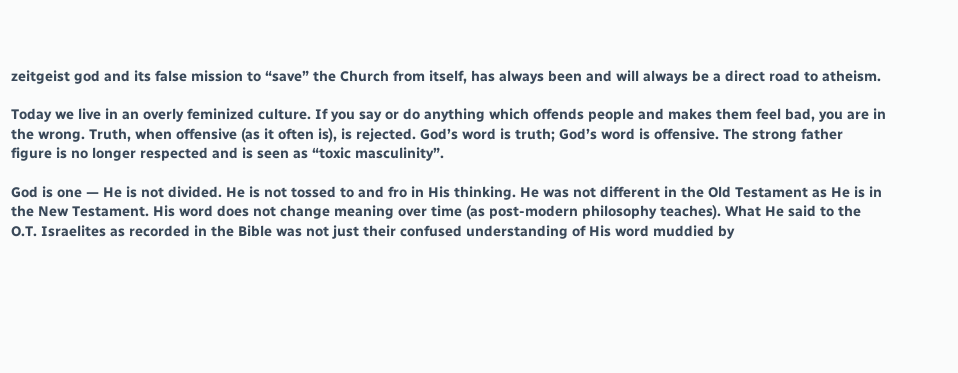zeitgeist god and its false mission to “save” the Church from itself, has always been and will always be a direct road to atheism.

Today we live in an overly feminized culture. If you say or do anything which offends people and makes them feel bad, you are in the wrong. Truth, when offensive (as it often is), is rejected. God’s word is truth; God’s word is offensive. The strong father figure is no longer respected and is seen as “toxic masculinity”.

God is one — He is not divided. He is not tossed to and fro in His thinking. He was not different in the Old Testament as He is in the New Testament. His word does not change meaning over time (as post-modern philosophy teaches). What He said to the O.T. Israelites as recorded in the Bible was not just their confused understanding of His word muddied by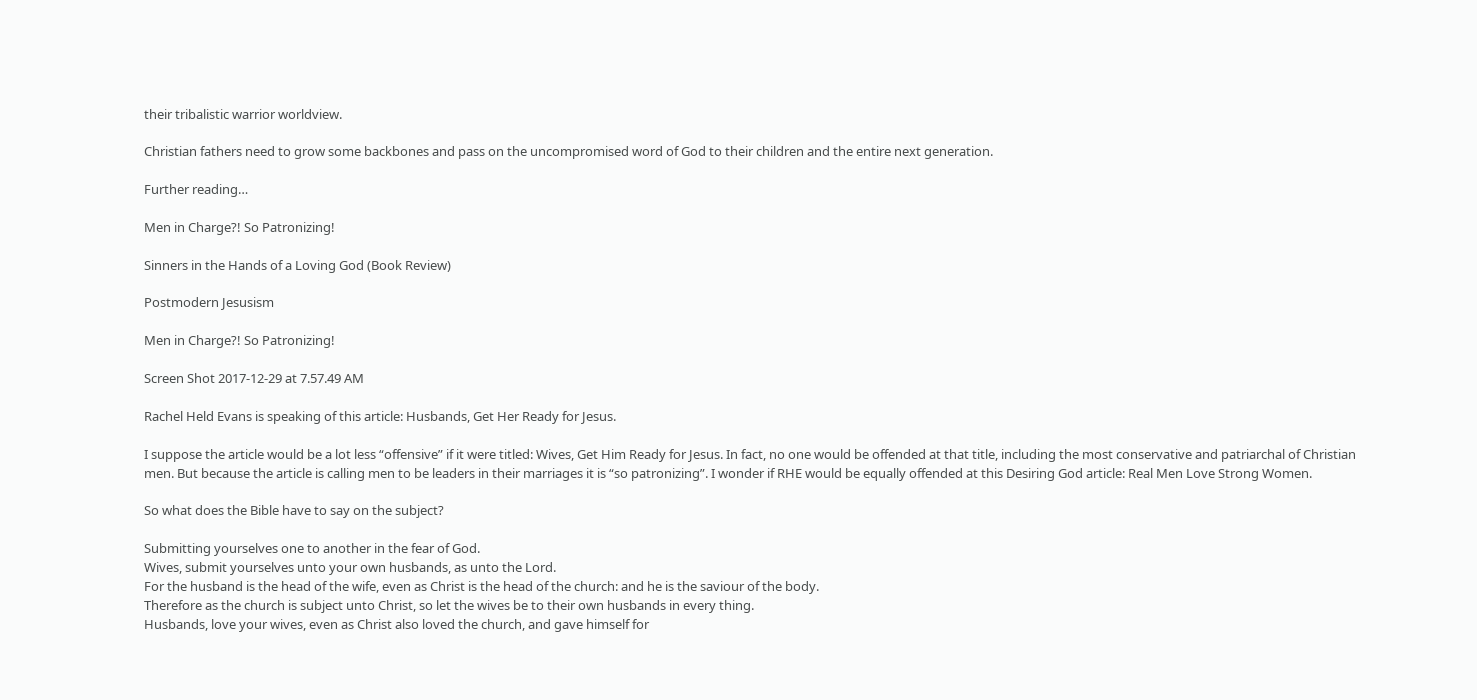their tribalistic warrior worldview.

Christian fathers need to grow some backbones and pass on the uncompromised word of God to their children and the entire next generation.

Further reading…

Men in Charge?! So Patronizing!

Sinners in the Hands of a Loving God (Book Review)

Postmodern Jesusism

Men in Charge?! So Patronizing!

Screen Shot 2017-12-29 at 7.57.49 AM

Rachel Held Evans is speaking of this article: Husbands, Get Her Ready for Jesus.

I suppose the article would be a lot less “offensive” if it were titled: Wives, Get Him Ready for Jesus. In fact, no one would be offended at that title, including the most conservative and patriarchal of Christian men. But because the article is calling men to be leaders in their marriages it is “so patronizing”. I wonder if RHE would be equally offended at this Desiring God article: Real Men Love Strong Women.

So what does the Bible have to say on the subject?

Submitting yourselves one to another in the fear of God.
Wives, submit yourselves unto your own husbands, as unto the Lord.
For the husband is the head of the wife, even as Christ is the head of the church: and he is the saviour of the body.
Therefore as the church is subject unto Christ, so let the wives be to their own husbands in every thing.
Husbands, love your wives, even as Christ also loved the church, and gave himself for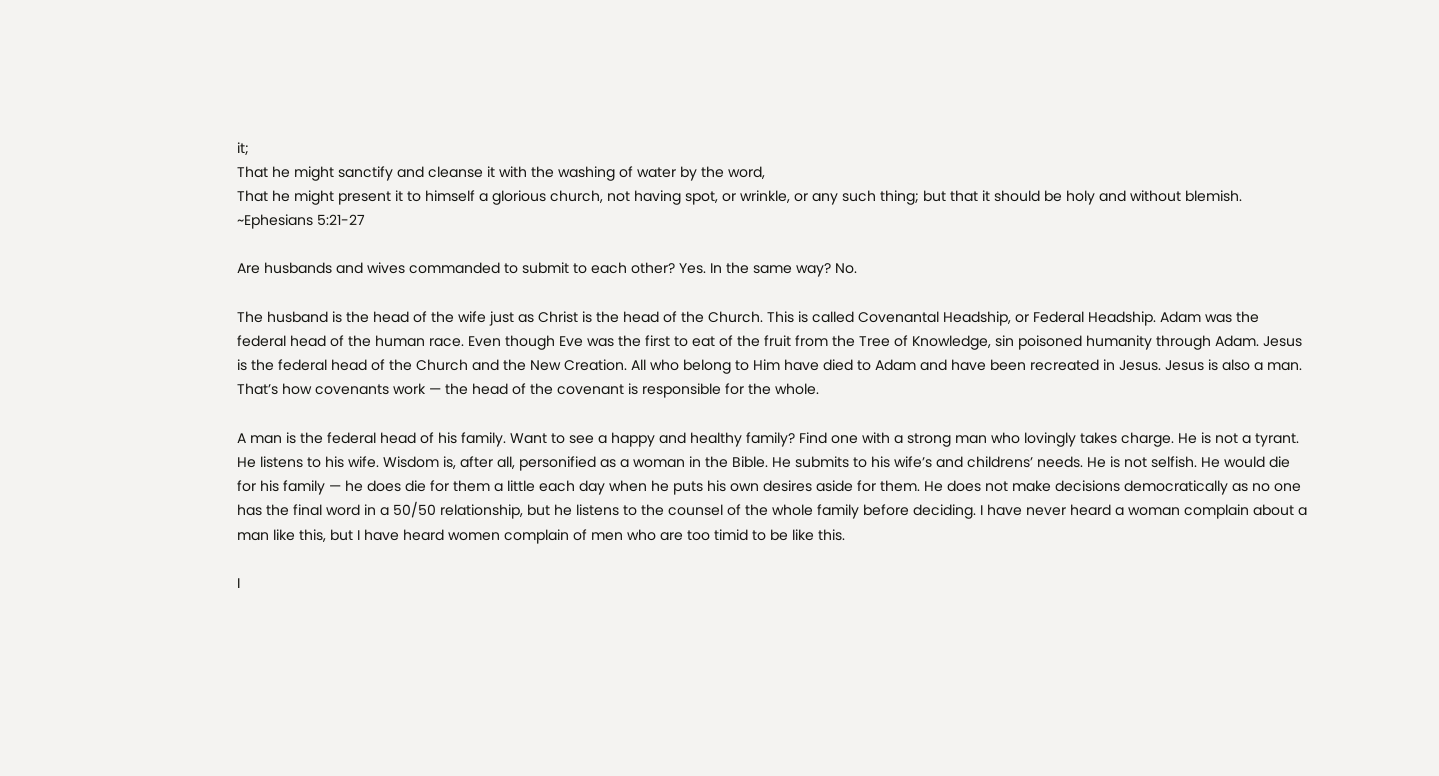it;
That he might sanctify and cleanse it with the washing of water by the word,
That he might present it to himself a glorious church, not having spot, or wrinkle, or any such thing; but that it should be holy and without blemish.
~Ephesians 5:21-27

Are husbands and wives commanded to submit to each other? Yes. In the same way? No.

The husband is the head of the wife just as Christ is the head of the Church. This is called Covenantal Headship, or Federal Headship. Adam was the federal head of the human race. Even though Eve was the first to eat of the fruit from the Tree of Knowledge, sin poisoned humanity through Adam. Jesus is the federal head of the Church and the New Creation. All who belong to Him have died to Adam and have been recreated in Jesus. Jesus is also a man. That’s how covenants work — the head of the covenant is responsible for the whole.

A man is the federal head of his family. Want to see a happy and healthy family? Find one with a strong man who lovingly takes charge. He is not a tyrant. He listens to his wife. Wisdom is, after all, personified as a woman in the Bible. He submits to his wife’s and childrens’ needs. He is not selfish. He would die for his family — he does die for them a little each day when he puts his own desires aside for them. He does not make decisions democratically as no one has the final word in a 50/50 relationship, but he listens to the counsel of the whole family before deciding. I have never heard a woman complain about a man like this, but I have heard women complain of men who are too timid to be like this.

I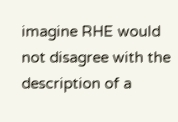imagine RHE would not disagree with the description of a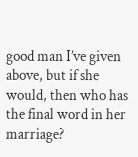good man I’ve given above, but if she would, then who has the final word in her marriage?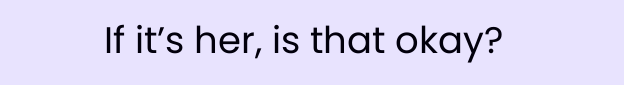If it’s her, is that okay?